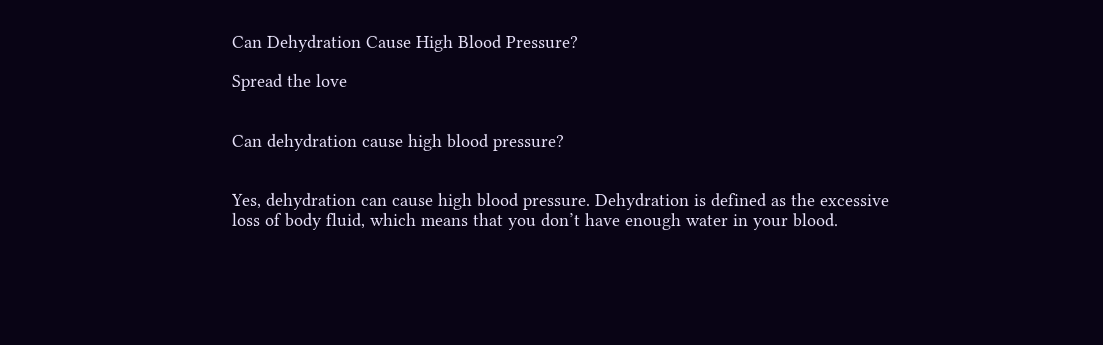Can Dehydration Cause High Blood Pressure?

Spread the love


Can dehydration cause high blood pressure?


Yes, dehydration can cause high blood pressure. Dehydration is defined as the excessive loss of body fluid, which means that you don’t have enough water in your blood.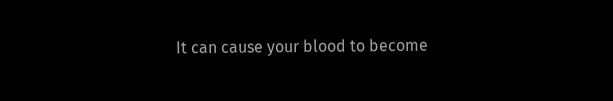It can cause your blood to become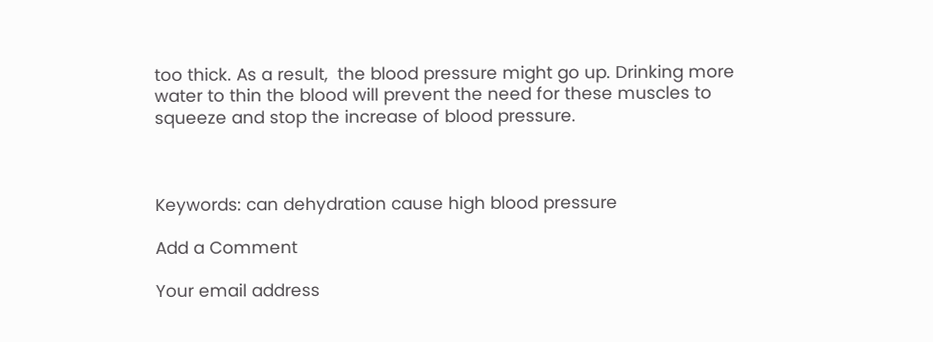too thick. As a result,  the blood pressure might go up. Drinking more water to thin the blood will prevent the need for these muscles to squeeze and stop the increase of blood pressure.



Keywords: can dehydration cause high blood pressure

Add a Comment

Your email address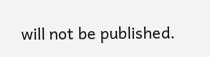will not be published.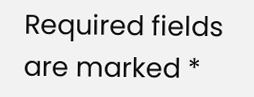Required fields are marked *